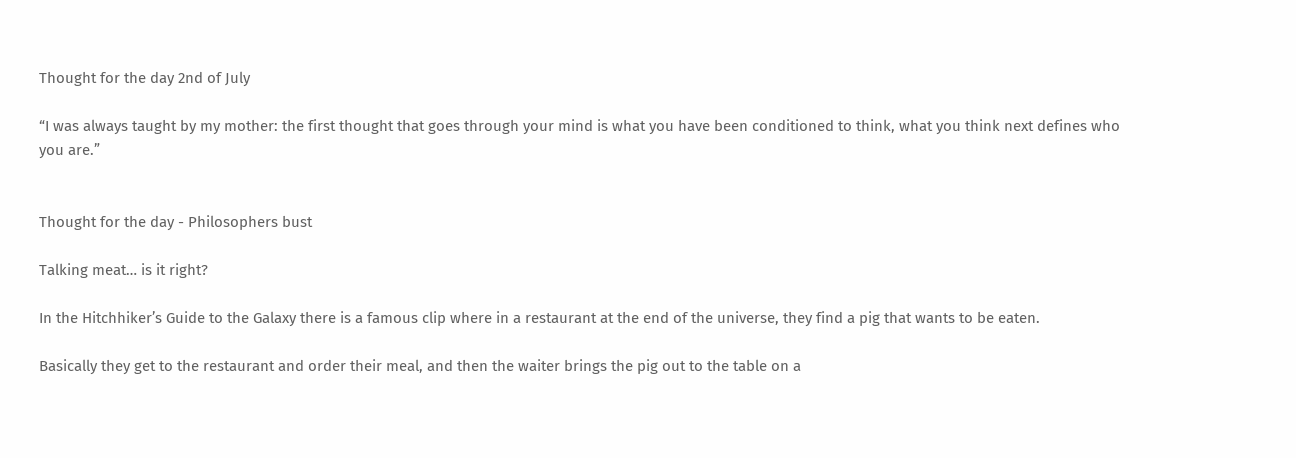Thought for the day 2nd of July

“I was always taught by my mother: the first thought that goes through your mind is what you have been conditioned to think, what you think next defines who you are.”


Thought for the day - Philosophers bust

Talking meat… is it right?

In the Hitchhiker’s Guide to the Galaxy there is a famous clip where in a restaurant at the end of the universe, they find a pig that wants to be eaten.

Basically they get to the restaurant and order their meal, and then the waiter brings the pig out to the table on a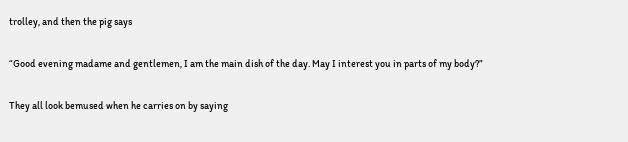trolley, and then the pig says

“Good evening madame and gentlemen, I am the main dish of the day. May I interest you in parts of my body?”

They all look bemused when he carries on by saying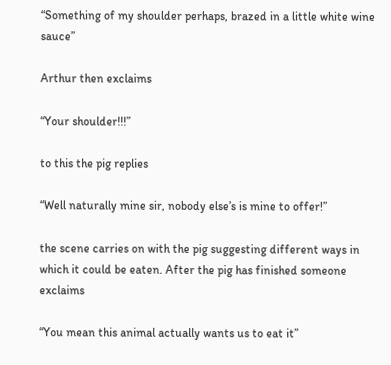“Something of my shoulder perhaps, brazed in a little white wine sauce”

Arthur then exclaims

“Your shoulder!!!”

to this the pig replies

“Well naturally mine sir, nobody else’s is mine to offer!”

the scene carries on with the pig suggesting different ways in which it could be eaten. After the pig has finished someone exclaims

“You mean this animal actually wants us to eat it”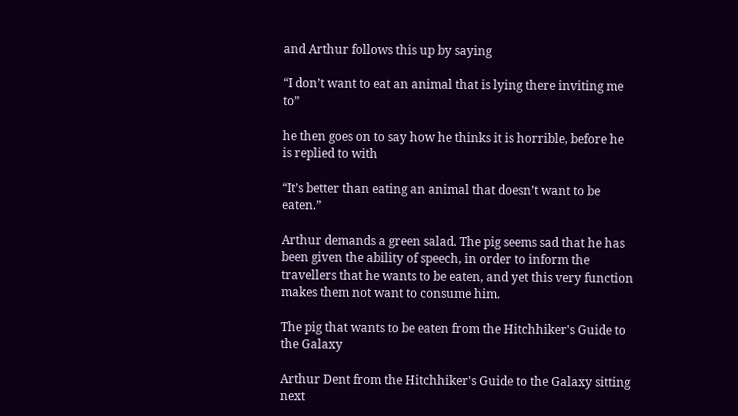and Arthur follows this up by saying

“I don’t want to eat an animal that is lying there inviting me to”

he then goes on to say how he thinks it is horrible, before he is replied to with

“It’s better than eating an animal that doesn’t want to be eaten.”

Arthur demands a green salad. The pig seems sad that he has been given the ability of speech, in order to inform the travellers that he wants to be eaten, and yet this very function makes them not want to consume him.

The pig that wants to be eaten from the Hitchhiker's Guide to the Galaxy

Arthur Dent from the Hitchhiker's Guide to the Galaxy sitting next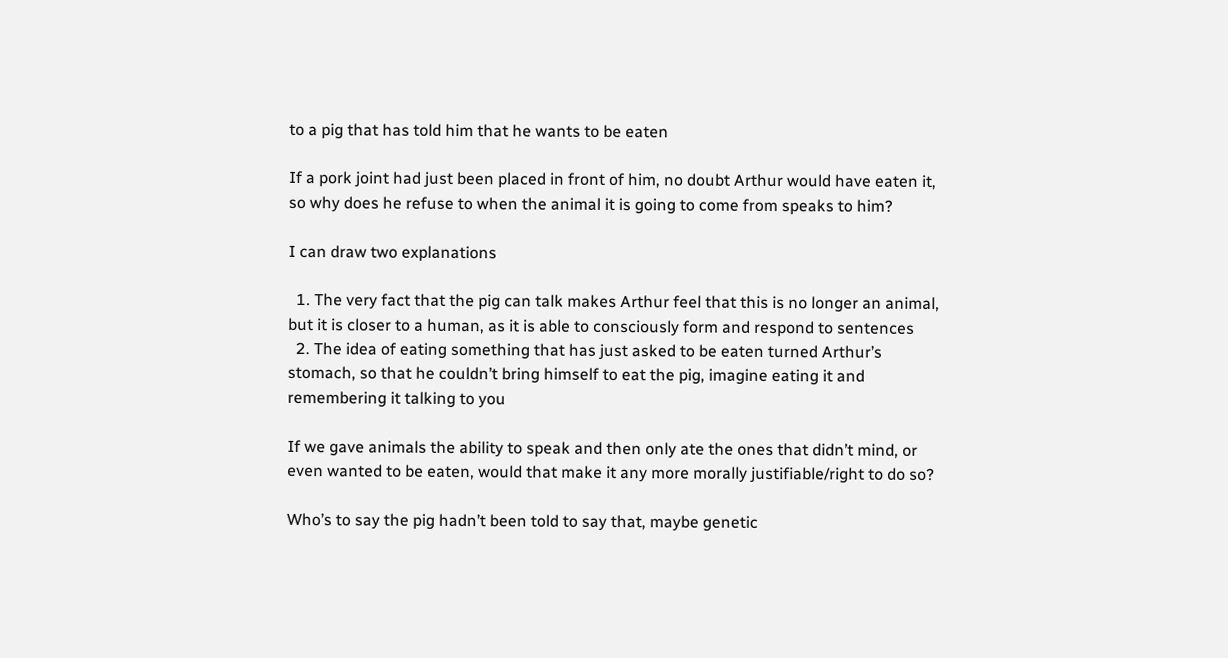to a pig that has told him that he wants to be eaten

If a pork joint had just been placed in front of him, no doubt Arthur would have eaten it, so why does he refuse to when the animal it is going to come from speaks to him?

I can draw two explanations

  1. The very fact that the pig can talk makes Arthur feel that this is no longer an animal, but it is closer to a human, as it is able to consciously form and respond to sentences
  2. The idea of eating something that has just asked to be eaten turned Arthur’s stomach, so that he couldn’t bring himself to eat the pig, imagine eating it and remembering it talking to you

If we gave animals the ability to speak and then only ate the ones that didn’t mind, or even wanted to be eaten, would that make it any more morally justifiable/right to do so?

Who’s to say the pig hadn’t been told to say that, maybe genetic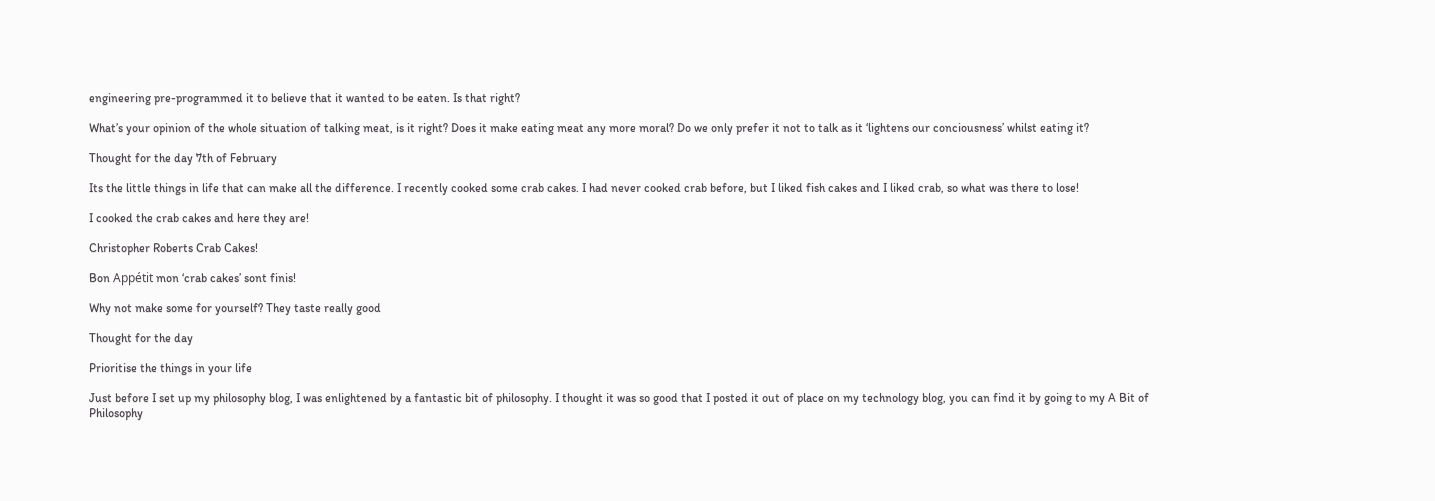engineering pre-programmed it to believe that it wanted to be eaten. Is that right?

What’s your opinion of the whole situation of talking meat, is it right? Does it make eating meat any more moral? Do we only prefer it not to talk as it ‘lightens our conciousness’ whilst eating it?

Thought for the day 7th of February

Its the little things in life that can make all the difference. I recently cooked some crab cakes. I had never cooked crab before, but I liked fish cakes and I liked crab, so what was there to lose!

I cooked the crab cakes and here they are!

Christopher Roberts Crab Cakes!

Bon Appétit mon ‘crab cakes’ sont finis!

Why not make some for yourself? They taste really good

Thought for the day

Prioritise the things in your life

Just before I set up my philosophy blog, I was enlightened by a fantastic bit of philosophy. I thought it was so good that I posted it out of place on my technology blog, you can find it by going to my A Bit of Philosophy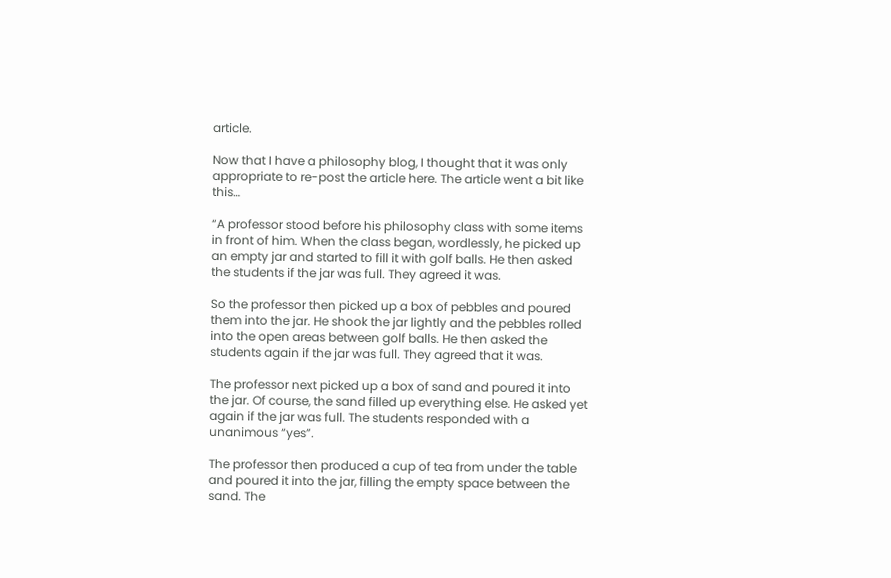article.

Now that I have a philosophy blog, I thought that it was only appropriate to re-post the article here. The article went a bit like this…

“A professor stood before his philosophy class with some items in front of him. When the class began, wordlessly, he picked up an empty jar and started to fill it with golf balls. He then asked the students if the jar was full. They agreed it was.

So the professor then picked up a box of pebbles and poured them into the jar. He shook the jar lightly and the pebbles rolled into the open areas between golf balls. He then asked the students again if the jar was full. They agreed that it was.

The professor next picked up a box of sand and poured it into the jar. Of course, the sand filled up everything else. He asked yet again if the jar was full. The students responded with a unanimous “yes”.

The professor then produced a cup of tea from under the table and poured it into the jar, filling the empty space between the sand. The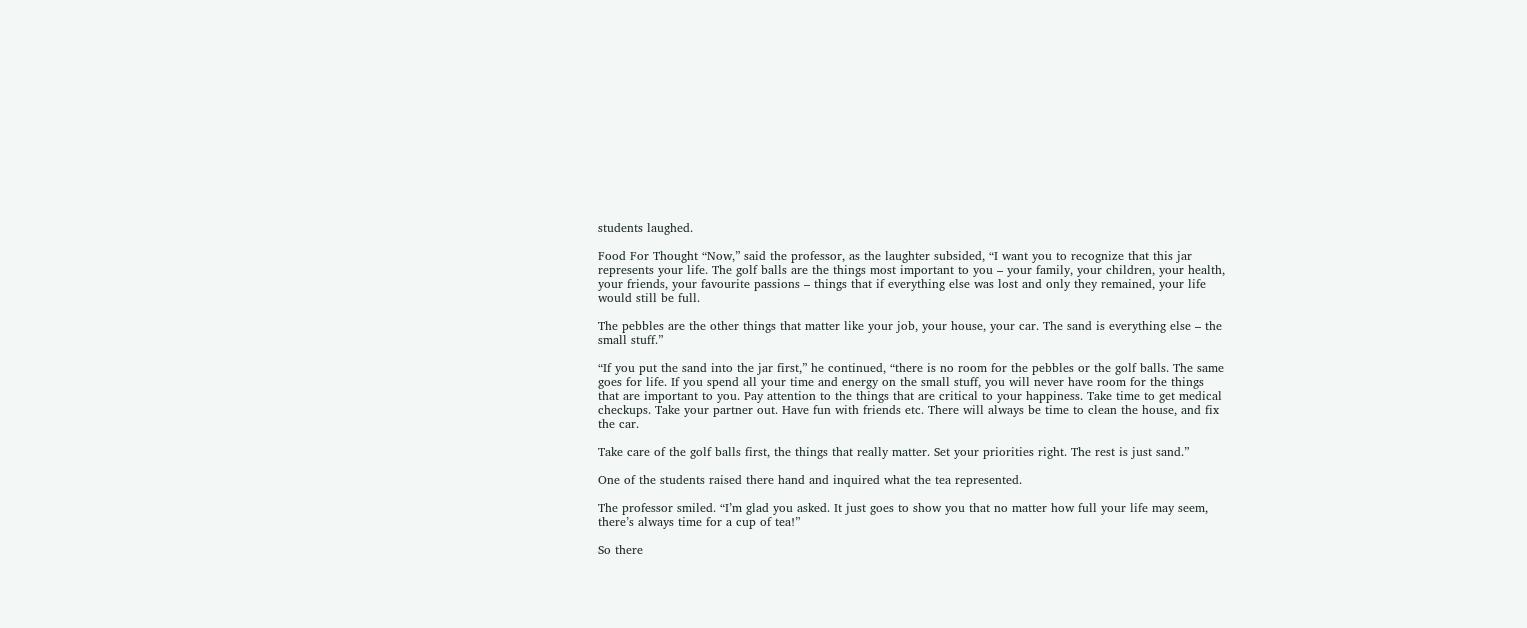students laughed.

Food For Thought “Now,” said the professor, as the laughter subsided, “I want you to recognize that this jar represents your life. The golf balls are the things most important to you – your family, your children, your health, your friends, your favourite passions – things that if everything else was lost and only they remained, your life would still be full.

The pebbles are the other things that matter like your job, your house, your car. The sand is everything else – the small stuff.”

“If you put the sand into the jar first,” he continued, “there is no room for the pebbles or the golf balls. The same goes for life. If you spend all your time and energy on the small stuff, you will never have room for the things that are important to you. Pay attention to the things that are critical to your happiness. Take time to get medical checkups. Take your partner out. Have fun with friends etc. There will always be time to clean the house, and fix the car.

Take care of the golf balls first, the things that really matter. Set your priorities right. The rest is just sand.”

One of the students raised there hand and inquired what the tea represented.

The professor smiled. “I’m glad you asked. It just goes to show you that no matter how full your life may seem, there’s always time for a cup of tea!”

So there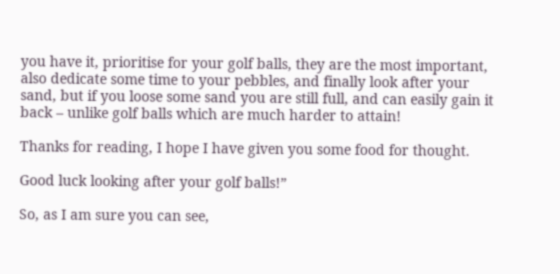you have it, prioritise for your golf balls, they are the most important, also dedicate some time to your pebbles, and finally look after your sand, but if you loose some sand you are still full, and can easily gain it back – unlike golf balls which are much harder to attain!

Thanks for reading, I hope I have given you some food for thought.

Good luck looking after your golf balls!”

So, as I am sure you can see,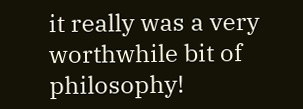it really was a very worthwhile bit of philosophy!